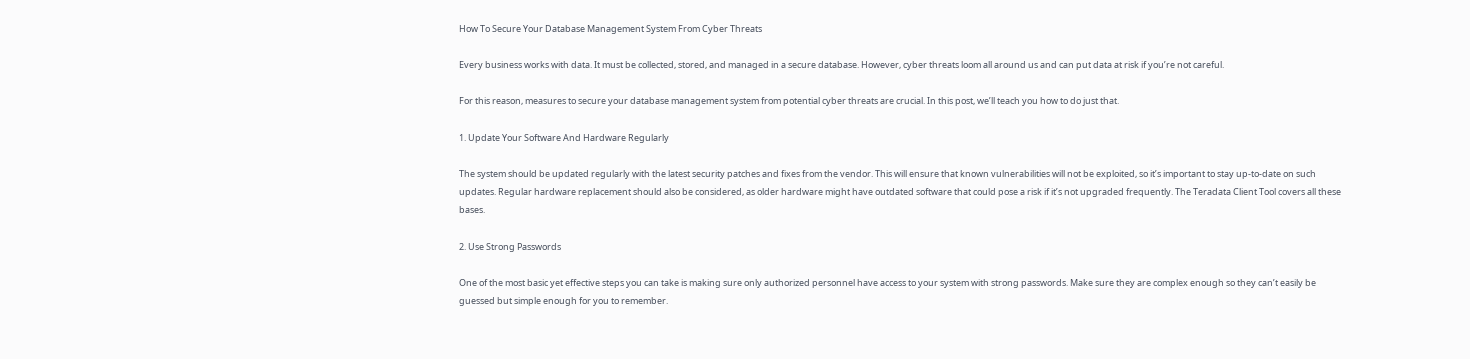How To Secure Your Database Management System From Cyber Threats

Every business works with data. It must be collected, stored, and managed in a secure database. However, cyber threats loom all around us and can put data at risk if you’re not careful.

For this reason, measures to secure your database management system from potential cyber threats are crucial. In this post, we’ll teach you how to do just that.

1. Update Your Software And Hardware Regularly

The system should be updated regularly with the latest security patches and fixes from the vendor. This will ensure that known vulnerabilities will not be exploited, so it’s important to stay up-to-date on such updates. Regular hardware replacement should also be considered, as older hardware might have outdated software that could pose a risk if it’s not upgraded frequently. The Teradata Client Tool covers all these bases.

2. Use Strong Passwords

One of the most basic yet effective steps you can take is making sure only authorized personnel have access to your system with strong passwords. Make sure they are complex enough so they can’t easily be guessed but simple enough for you to remember.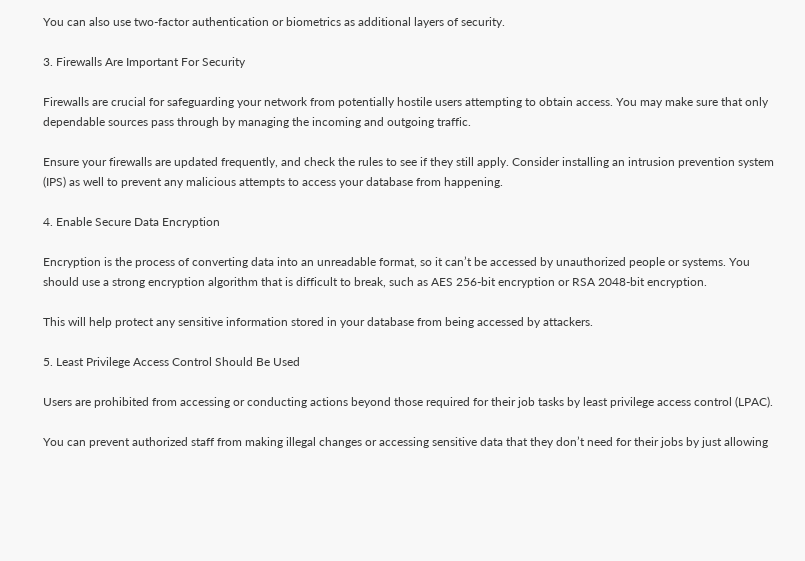You can also use two-factor authentication or biometrics as additional layers of security.

3. Firewalls Are Important For Security

Firewalls are crucial for safeguarding your network from potentially hostile users attempting to obtain access. You may make sure that only dependable sources pass through by managing the incoming and outgoing traffic.

Ensure your firewalls are updated frequently, and check the rules to see if they still apply. Consider installing an intrusion prevention system (IPS) as well to prevent any malicious attempts to access your database from happening.

4. Enable Secure Data Encryption

Encryption is the process of converting data into an unreadable format, so it can’t be accessed by unauthorized people or systems. You should use a strong encryption algorithm that is difficult to break, such as AES 256-bit encryption or RSA 2048-bit encryption.

This will help protect any sensitive information stored in your database from being accessed by attackers.

5. Least Privilege Access Control Should Be Used

Users are prohibited from accessing or conducting actions beyond those required for their job tasks by least privilege access control (LPAC).

You can prevent authorized staff from making illegal changes or accessing sensitive data that they don’t need for their jobs by just allowing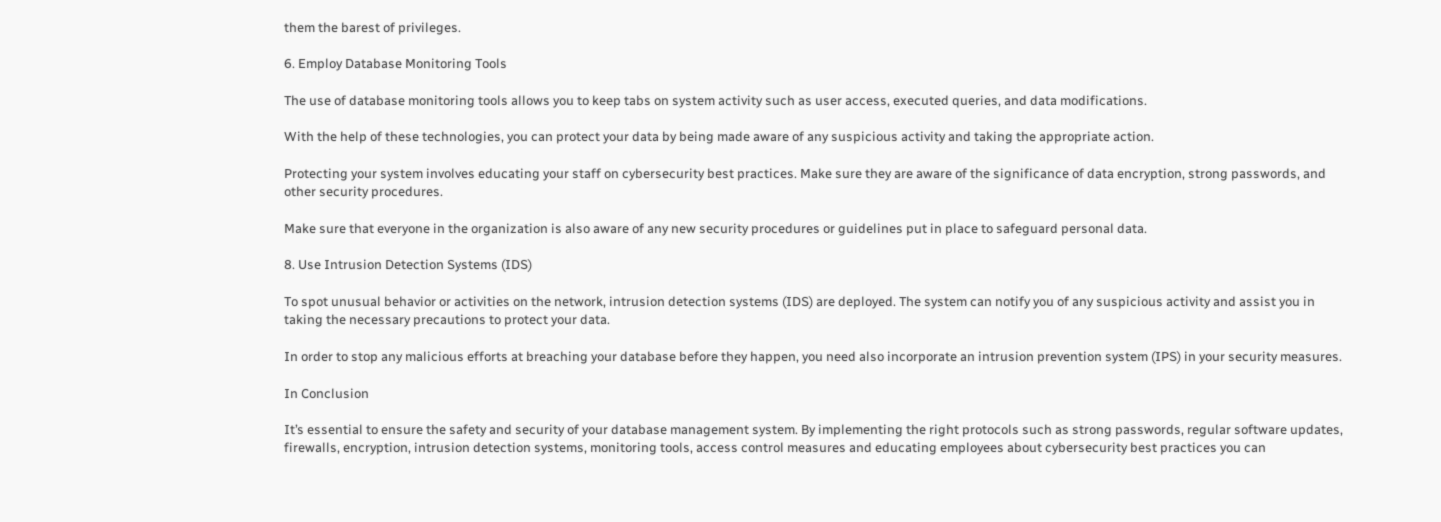them the barest of privileges.

6. Employ Database Monitoring Tools

The use of database monitoring tools allows you to keep tabs on system activity such as user access, executed queries, and data modifications.

With the help of these technologies, you can protect your data by being made aware of any suspicious activity and taking the appropriate action.

Protecting your system involves educating your staff on cybersecurity best practices. Make sure they are aware of the significance of data encryption, strong passwords, and other security procedures.

Make sure that everyone in the organization is also aware of any new security procedures or guidelines put in place to safeguard personal data.

8. Use Intrusion Detection Systems (IDS)

To spot unusual behavior or activities on the network, intrusion detection systems (IDS) are deployed. The system can notify you of any suspicious activity and assist you in taking the necessary precautions to protect your data.

In order to stop any malicious efforts at breaching your database before they happen, you need also incorporate an intrusion prevention system (IPS) in your security measures.

In Conclusion

It’s essential to ensure the safety and security of your database management system. By implementing the right protocols such as strong passwords, regular software updates, firewalls, encryption, intrusion detection systems, monitoring tools, access control measures and educating employees about cybersecurity best practices you can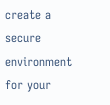create a secure environment for your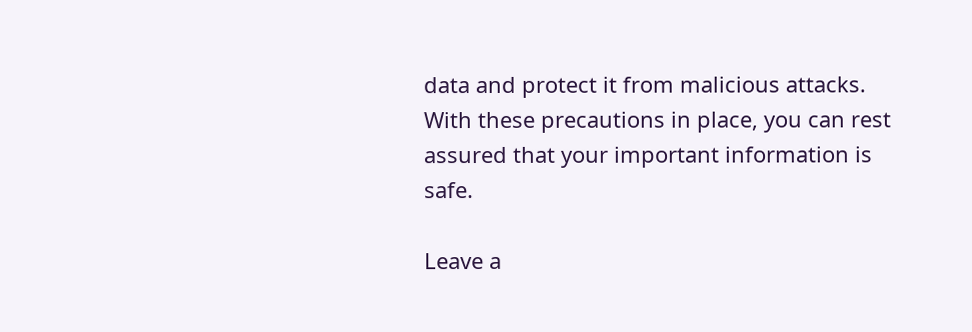data and protect it from malicious attacks. With these precautions in place, you can rest assured that your important information is safe.

Leave a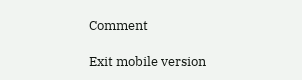Comment

Exit mobile version